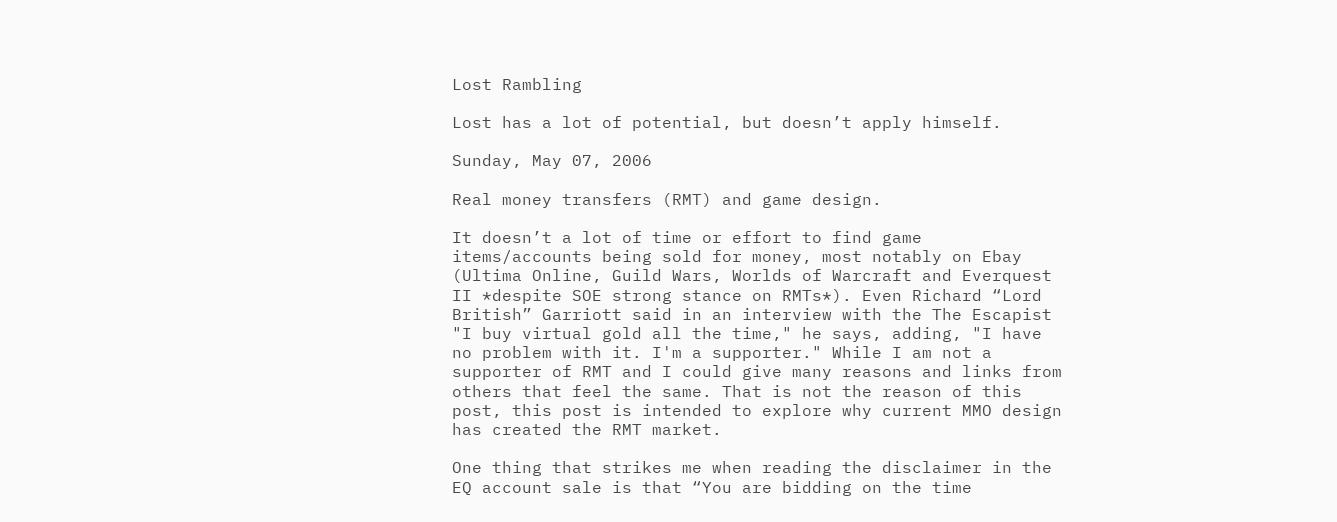Lost Rambling

Lost has a lot of potential, but doesn’t apply himself.

Sunday, May 07, 2006

Real money transfers (RMT) and game design.

It doesn’t a lot of time or effort to find game items/accounts being sold for money, most notably on Ebay (Ultima Online, Guild Wars, Worlds of Warcraft and Everquest II *despite SOE strong stance on RMTs*). Even Richard “Lord British” Garriott said in an interview with the The Escapist "I buy virtual gold all the time," he says, adding, "I have no problem with it. I'm a supporter." While I am not a supporter of RMT and I could give many reasons and links from others that feel the same. That is not the reason of this post, this post is intended to explore why current MMO design has created the RMT market.

One thing that strikes me when reading the disclaimer in the EQ account sale is that “You are bidding on the time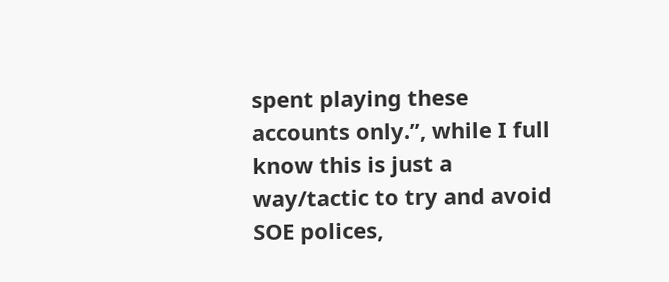spent playing these accounts only.”, while I full know this is just a way/tactic to try and avoid SOE polices,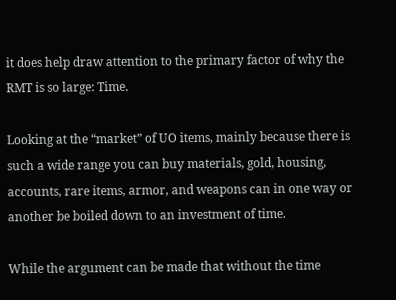it does help draw attention to the primary factor of why the RMT is so large: Time.

Looking at the “market” of UO items, mainly because there is such a wide range you can buy materials, gold, housing, accounts, rare items, armor, and weapons can in one way or another be boiled down to an investment of time.

While the argument can be made that without the time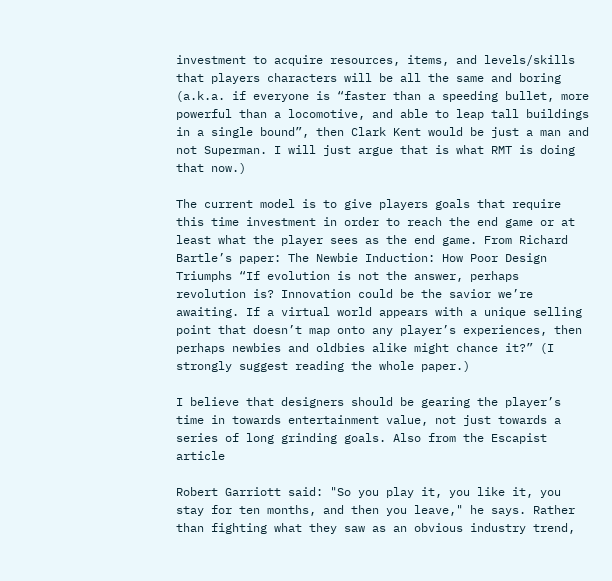investment to acquire resources, items, and levels/skills that players characters will be all the same and boring (a.k.a. if everyone is “faster than a speeding bullet, more powerful than a locomotive, and able to leap tall buildings in a single bound”, then Clark Kent would be just a man and not Superman. I will just argue that is what RMT is doing that now.)

The current model is to give players goals that require this time investment in order to reach the end game or at least what the player sees as the end game. From Richard Bartle’s paper: The Newbie Induction: How Poor Design Triumphs “If evolution is not the answer, perhaps revolution is? Innovation could be the savior we’re awaiting. If a virtual world appears with a unique selling point that doesn’t map onto any player’s experiences, then perhaps newbies and oldbies alike might chance it?” (I strongly suggest reading the whole paper.)

I believe that designers should be gearing the player’s time in towards entertainment value, not just towards a series of long grinding goals. Also from the Escapist article

Robert Garriott said: "So you play it, you like it, you stay for ten months, and then you leave," he says. Rather than fighting what they saw as an obvious industry trend,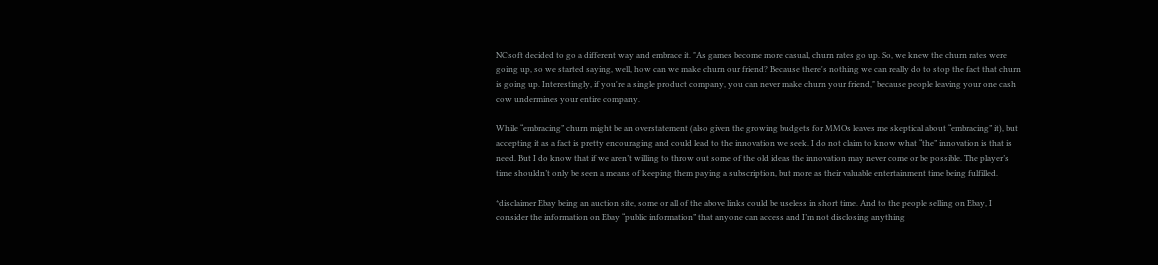NCsoft decided to go a different way and embrace it. "As games become more casual, churn rates go up. So, we knew the churn rates were going up, so we started saying, well, how can we make churn our friend? Because there's nothing we can really do to stop the fact that churn is going up. Interestingly, if you're a single product company, you can never make churn your friend," because people leaving your one cash cow undermines your entire company.

While “embracing” churn might be an overstatement (also given the growing budgets for MMOs leaves me skeptical about “embracing” it), but accepting it as a fact is pretty encouraging and could lead to the innovation we seek. I do not claim to know what “the” innovation is that is need. But I do know that if we aren’t willing to throw out some of the old ideas the innovation may never come or be possible. The player’s time shouldn’t only be seen a means of keeping them paying a subscription, but more as their valuable entertainment time being fulfilled.

*disclaimer Ebay being an auction site, some or all of the above links could be useless in short time. And to the people selling on Ebay, I consider the information on Ebay “public information” that anyone can access and I’m not disclosing anything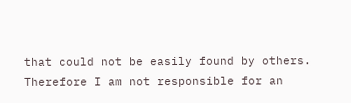that could not be easily found by others. Therefore I am not responsible for an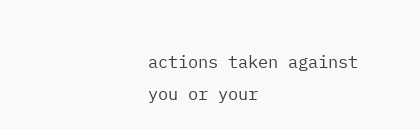actions taken against you or your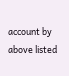account by above listed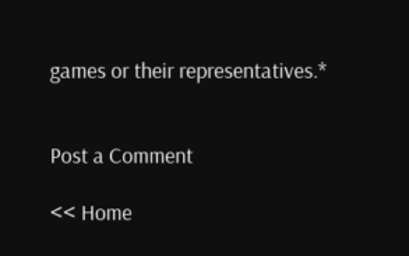games or their representatives.*


Post a Comment

<< Home